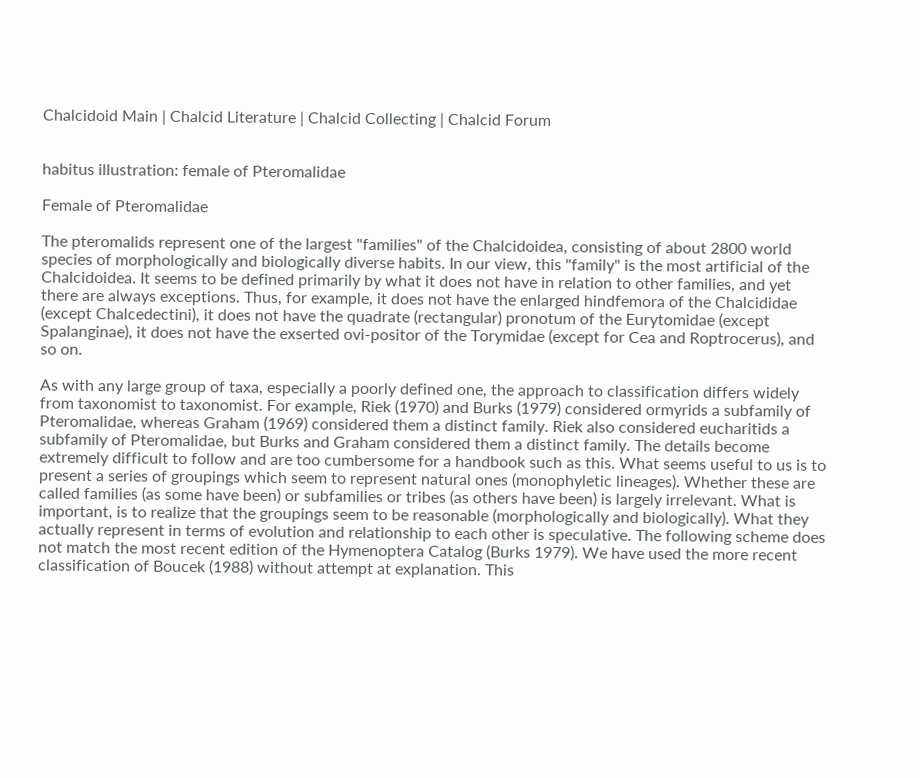Chalcidoid Main | Chalcid Literature | Chalcid Collecting | Chalcid Forum


habitus illustration: female of Pteromalidae

Female of Pteromalidae

The pteromalids represent one of the largest "families" of the Chalcidoidea, consisting of about 2800 world species of morphologically and biologically diverse habits. In our view, this "family" is the most artificial of the Chalcidoidea. It seems to be defined primarily by what it does not have in relation to other families, and yet there are always exceptions. Thus, for example, it does not have the enlarged hindfemora of the Chalcididae (except Chalcedectini), it does not have the quadrate (rectangular) pronotum of the Eurytomidae (except Spalanginae), it does not have the exserted ovi-positor of the Torymidae (except for Cea and Roptrocerus), and so on.

As with any large group of taxa, especially a poorly defined one, the approach to classification differs widely from taxonomist to taxonomist. For example, Riek (1970) and Burks (1979) considered ormyrids a subfamily of Pteromalidae, whereas Graham (1969) considered them a distinct family. Riek also considered eucharitids a subfamily of Pteromalidae, but Burks and Graham considered them a distinct family. The details become extremely difficult to follow and are too cumbersome for a handbook such as this. What seems useful to us is to present a series of groupings which seem to represent natural ones (monophyletic lineages). Whether these are called families (as some have been) or subfamilies or tribes (as others have been) is largely irrelevant. What is important, is to realize that the groupings seem to be reasonable (morphologically and biologically). What they actually represent in terms of evolution and relationship to each other is speculative. The following scheme does not match the most recent edition of the Hymenoptera Catalog (Burks 1979). We have used the more recent classification of Boucek (1988) without attempt at explanation. This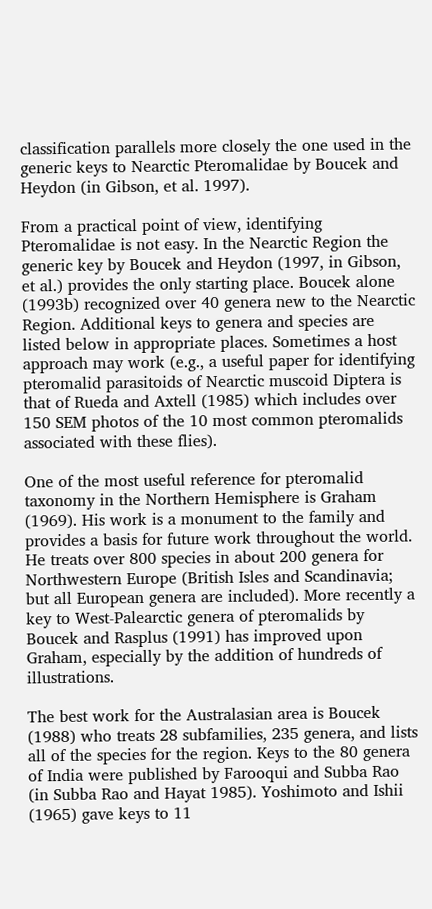classification parallels more closely the one used in the generic keys to Nearctic Pteromalidae by Boucek and Heydon (in Gibson, et al. 1997).

From a practical point of view, identifying Pteromalidae is not easy. In the Nearctic Region the generic key by Boucek and Heydon (1997, in Gibson, et al.) provides the only starting place. Boucek alone (1993b) recognized over 40 genera new to the Nearctic Region. Additional keys to genera and species are listed below in appropriate places. Sometimes a host approach may work (e.g., a useful paper for identifying pteromalid parasitoids of Nearctic muscoid Diptera is that of Rueda and Axtell (1985) which includes over 150 SEM photos of the 10 most common pteromalids associated with these flies).

One of the most useful reference for pteromalid taxonomy in the Northern Hemisphere is Graham (1969). His work is a monument to the family and provides a basis for future work throughout the world. He treats over 800 species in about 200 genera for Northwestern Europe (British Isles and Scandinavia; but all European genera are included). More recently a key to West-Palearctic genera of pteromalids by Boucek and Rasplus (1991) has improved upon Graham, especially by the addition of hundreds of illustrations.

The best work for the Australasian area is Boucek (1988) who treats 28 subfamilies, 235 genera, and lists all of the species for the region. Keys to the 80 genera of India were published by Farooqui and Subba Rao (in Subba Rao and Hayat 1985). Yoshimoto and Ishii (1965) gave keys to 11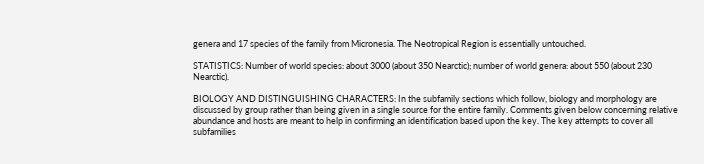genera and 17 species of the family from Micronesia. The Neotropical Region is essentially untouched.

STATISTICS: Number of world species: about 3000 (about 350 Nearctic); number of world genera: about 550 (about 230 Nearctic).

BIOLOGY AND DISTINGUISHING CHARACTERS: In the subfamily sections which follow, biology and morphology are discussed by group rather than being given in a single source for the entire family. Comments given below concerning relative abundance and hosts are meant to help in confirming an identification based upon the key. The key attempts to cover all subfamilies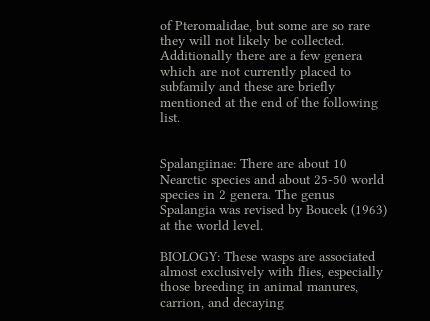of Pteromalidae, but some are so rare they will not likely be collected. Additionally there are a few genera which are not currently placed to subfamily and these are briefly mentioned at the end of the following list.


Spalangiinae: There are about 10 Nearctic species and about 25-50 world species in 2 genera. The genus Spalangia was revised by Boucek (1963) at the world level.

BIOLOGY: These wasps are associated almost exclusively with flies, especially those breeding in animal manures, carrion, and decaying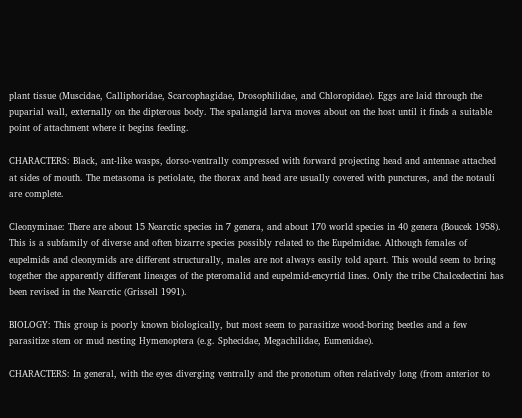plant tissue (Muscidae, Calliphoridae, Scarcophagidae, Drosophilidae, and Chloropidae). Eggs are laid through the puparial wall, externally on the dipterous body. The spalangid larva moves about on the host until it finds a suitable point of attachment where it begins feeding.

CHARACTERS: Black, ant-like wasps, dorso-ventrally compressed with forward projecting head and antennae attached at sides of mouth. The metasoma is petiolate, the thorax and head are usually covered with punctures, and the notauli are complete.

Cleonyminae: There are about 15 Nearctic species in 7 genera, and about 170 world species in 40 genera (Boucek 1958). This is a subfamily of diverse and often bizarre species possibly related to the Eupelmidae. Although females of eupelmids and cleonymids are different structurally, males are not always easily told apart. This would seem to bring together the apparently different lineages of the pteromalid and eupelmid-encyrtid lines. Only the tribe Chalcedectini has been revised in the Nearctic (Grissell 1991).

BIOLOGY: This group is poorly known biologically, but most seem to parasitize wood-boring beetles and a few parasitize stem or mud nesting Hymenoptera (e.g. Sphecidae, Megachilidae, Eumenidae).

CHARACTERS: In general, with the eyes diverging ventrally and the pronotum often relatively long (from anterior to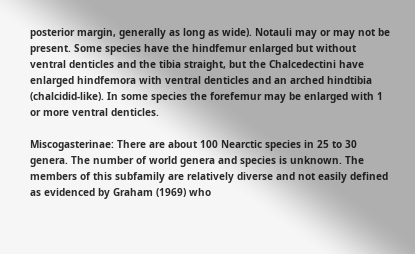posterior margin, generally as long as wide). Notauli may or may not be present. Some species have the hindfemur enlarged but without ventral denticles and the tibia straight, but the Chalcedectini have enlarged hindfemora with ventral denticles and an arched hindtibia (chalcidid-like). In some species the forefemur may be enlarged with 1 or more ventral denticles.

Miscogasterinae: There are about 100 Nearctic species in 25 to 30 genera. The number of world genera and species is unknown. The members of this subfamily are relatively diverse and not easily defined as evidenced by Graham (1969) who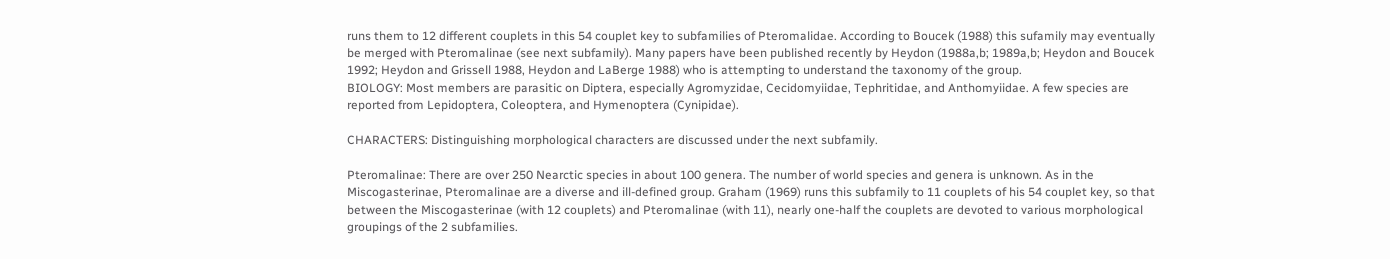runs them to 12 different couplets in this 54 couplet key to subfamilies of Pteromalidae. According to Boucek (1988) this sufamily may eventually be merged with Pteromalinae (see next subfamily). Many papers have been published recently by Heydon (1988a,b; 1989a,b; Heydon and Boucek 1992; Heydon and Grissell 1988, Heydon and LaBerge 1988) who is attempting to understand the taxonomy of the group.
BIOLOGY: Most members are parasitic on Diptera, especially Agromyzidae, Cecidomyiidae, Tephritidae, and Anthomyiidae. A few species are reported from Lepidoptera, Coleoptera, and Hymenoptera (Cynipidae).

CHARACTERS: Distinguishing morphological characters are discussed under the next subfamily.

Pteromalinae: There are over 250 Nearctic species in about 100 genera. The number of world species and genera is unknown. As in the Miscogasterinae, Pteromalinae are a diverse and ill-defined group. Graham (1969) runs this subfamily to 11 couplets of his 54 couplet key, so that between the Miscogasterinae (with 12 couplets) and Pteromalinae (with 11), nearly one-half the couplets are devoted to various morphological groupings of the 2 subfamilies.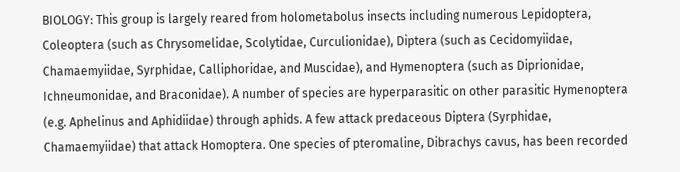BIOLOGY: This group is largely reared from holometabolus insects including numerous Lepidoptera, Coleoptera (such as Chrysomelidae, Scolytidae, Curculionidae), Diptera (such as Cecidomyiidae, Chamaemyiidae, Syrphidae, Calliphoridae, and Muscidae), and Hymenoptera (such as Diprionidae, Ichneumonidae, and Braconidae). A number of species are hyperparasitic on other parasitic Hymenoptera (e.g. Aphelinus and Aphidiidae) through aphids. A few attack predaceous Diptera (Syrphidae, Chamaemyiidae) that attack Homoptera. One species of pteromaline, Dibrachys cavus, has been recorded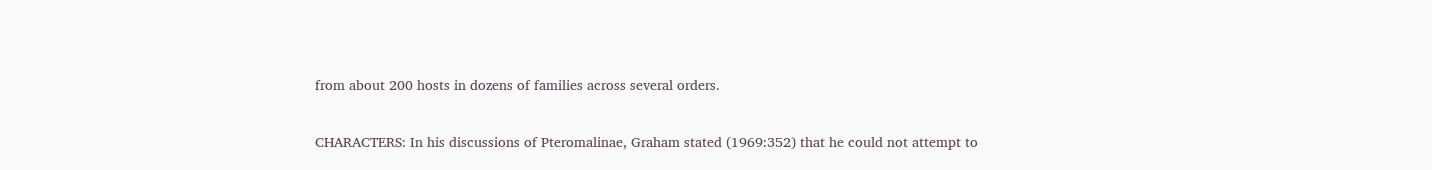from about 200 hosts in dozens of families across several orders.

CHARACTERS: In his discussions of Pteromalinae, Graham stated (1969:352) that he could not attempt to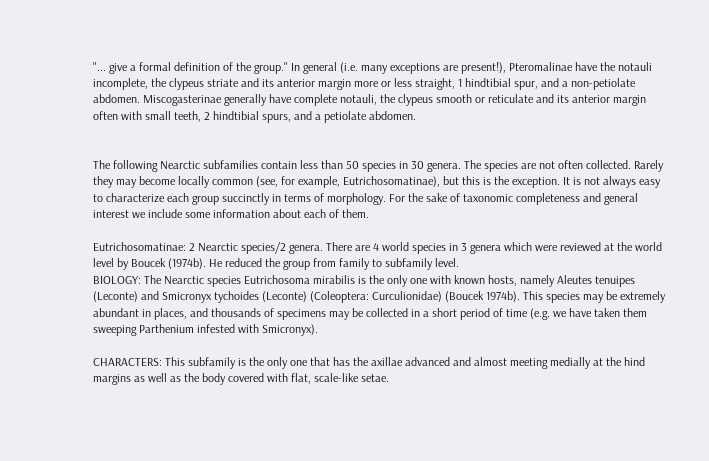"... give a formal definition of the group." In general (i.e. many exceptions are present!), Pteromalinae have the notauli incomplete, the clypeus striate and its anterior margin more or less straight, 1 hindtibial spur, and a non-petiolate abdomen. Miscogasterinae generally have complete notauli, the clypeus smooth or reticulate and its anterior margin often with small teeth, 2 hindtibial spurs, and a petiolate abdomen.


The following Nearctic subfamilies contain less than 50 species in 30 genera. The species are not often collected. Rarely they may become locally common (see, for example, Eutrichosomatinae), but this is the exception. It is not always easy to characterize each group succinctly in terms of morphology. For the sake of taxonomic completeness and general interest we include some information about each of them.

Eutrichosomatinae: 2 Nearctic species/2 genera. There are 4 world species in 3 genera which were reviewed at the world level by Boucek (1974b). He reduced the group from family to subfamily level.
BIOLOGY: The Nearctic species Eutrichosoma mirabilis is the only one with known hosts, namely Aleutes tenuipes (Leconte) and Smicronyx tychoides (Leconte) (Coleoptera: Curculionidae) (Boucek 1974b). This species may be extremely abundant in places, and thousands of specimens may be collected in a short period of time (e.g. we have taken them sweeping Parthenium infested with Smicronyx).

CHARACTERS: This subfamily is the only one that has the axillae advanced and almost meeting medially at the hind margins as well as the body covered with flat, scale-like setae.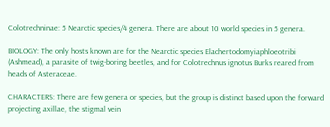Colotrechninae: 5 Nearctic species/4 genera. There are about 10 world species in 5 genera.

BIOLOGY: The only hosts known are for the Nearctic species Elachertodomyiaphloeotribi (Ashmead), a parasite of twig-boring beetles, and for Colotrechnus ignotus Burks reared from heads of Asteraceae.

CHARACTERS: There are few genera or species, but the group is distinct based upon the forward projecting axillae, the stigmal vein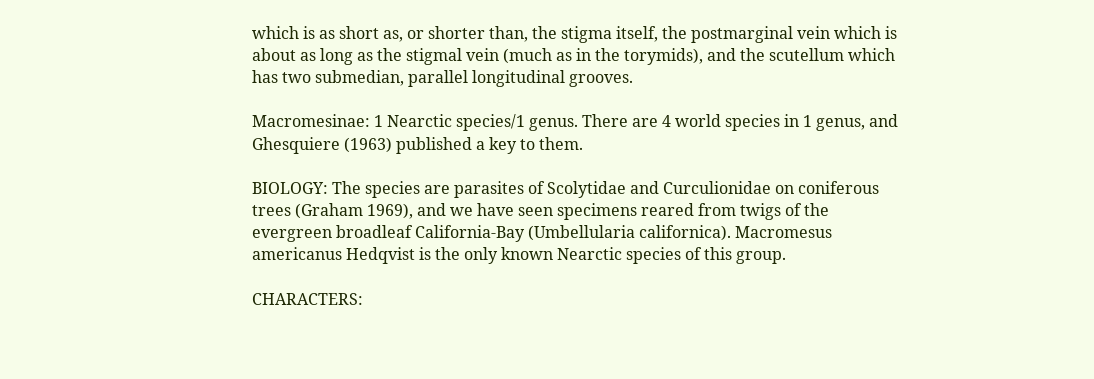which is as short as, or shorter than, the stigma itself, the postmarginal vein which is about as long as the stigmal vein (much as in the torymids), and the scutellum which has two submedian, parallel longitudinal grooves.

Macromesinae: 1 Nearctic species/1 genus. There are 4 world species in 1 genus, and Ghesquiere (1963) published a key to them.

BIOLOGY: The species are parasites of Scolytidae and Curculionidae on coniferous trees (Graham 1969), and we have seen specimens reared from twigs of the evergreen broadleaf California-Bay (Umbellularia californica). Macromesus americanus Hedqvist is the only known Nearctic species of this group.

CHARACTERS: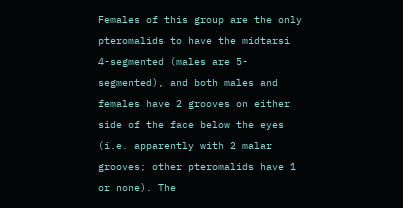Females of this group are the only pteromalids to have the midtarsi 4-segmented (males are 5-segmented), and both males and females have 2 grooves on either side of the face below the eyes (i.e. apparently with 2 malar grooves; other pteromalids have 1 or none). The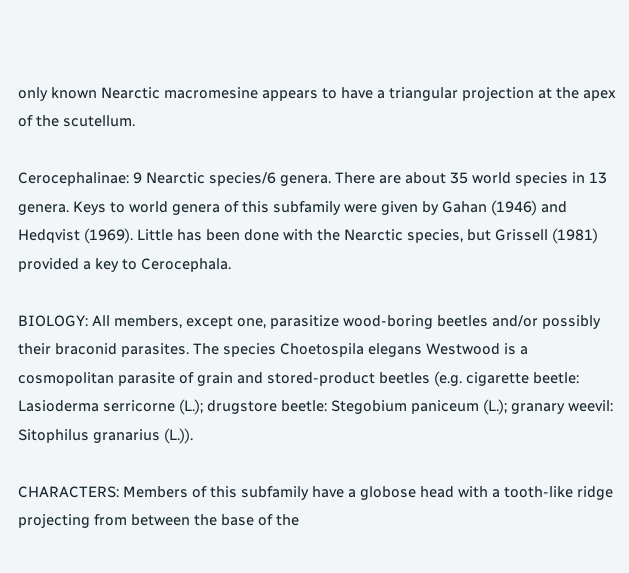only known Nearctic macromesine appears to have a triangular projection at the apex of the scutellum.

Cerocephalinae: 9 Nearctic species/6 genera. There are about 35 world species in 13 genera. Keys to world genera of this subfamily were given by Gahan (1946) and Hedqvist (1969). Little has been done with the Nearctic species, but Grissell (1981) provided a key to Cerocephala.

BIOLOGY: All members, except one, parasitize wood-boring beetles and/or possibly their braconid parasites. The species Choetospila elegans Westwood is a cosmopolitan parasite of grain and stored-product beetles (e.g. cigarette beetle: Lasioderma serricorne (L.); drugstore beetle: Stegobium paniceum (L.); granary weevil: Sitophilus granarius (L.)).

CHARACTERS: Members of this subfamily have a globose head with a tooth-like ridge projecting from between the base of the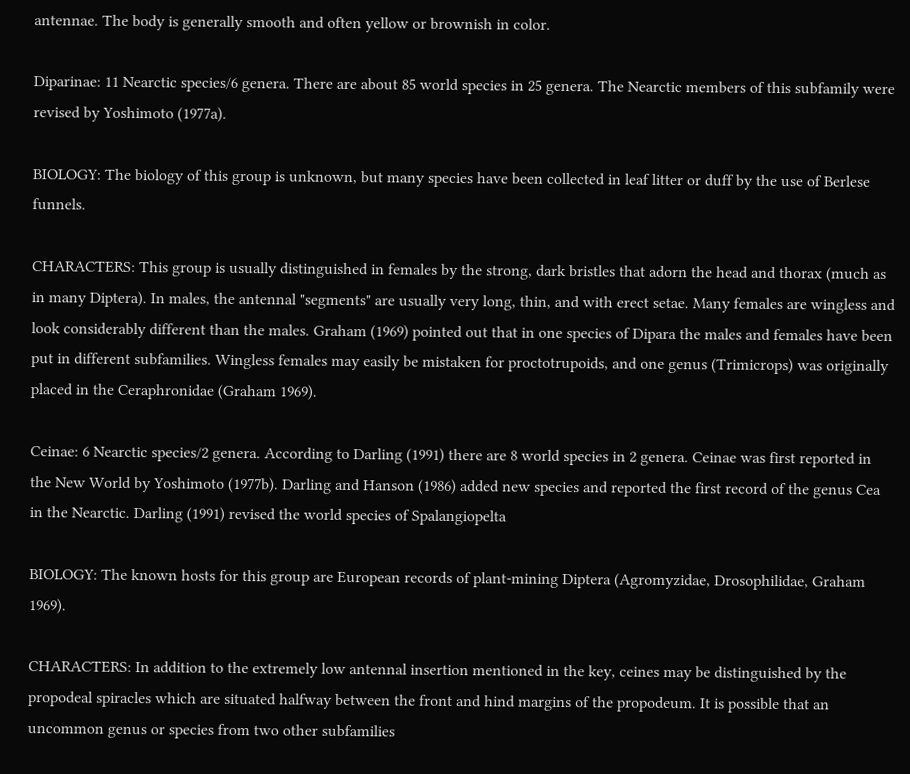antennae. The body is generally smooth and often yellow or brownish in color.

Diparinae: 11 Nearctic species/6 genera. There are about 85 world species in 25 genera. The Nearctic members of this subfamily were revised by Yoshimoto (1977a).

BIOLOGY: The biology of this group is unknown, but many species have been collected in leaf litter or duff by the use of Berlese funnels.

CHARACTERS: This group is usually distinguished in females by the strong, dark bristles that adorn the head and thorax (much as in many Diptera). In males, the antennal "segments" are usually very long, thin, and with erect setae. Many females are wingless and look considerably different than the males. Graham (1969) pointed out that in one species of Dipara the males and females have been put in different subfamilies. Wingless females may easily be mistaken for proctotrupoids, and one genus (Trimicrops) was originally placed in the Ceraphronidae (Graham 1969).

Ceinae: 6 Nearctic species/2 genera. According to Darling (1991) there are 8 world species in 2 genera. Ceinae was first reported in the New World by Yoshimoto (1977b). Darling and Hanson (1986) added new species and reported the first record of the genus Cea in the Nearctic. Darling (1991) revised the world species of Spalangiopelta

BIOLOGY: The known hosts for this group are European records of plant-mining Diptera (Agromyzidae, Drosophilidae, Graham 1969).

CHARACTERS: In addition to the extremely low antennal insertion mentioned in the key, ceines may be distinguished by the propodeal spiracles which are situated halfway between the front and hind margins of the propodeum. It is possible that an uncommon genus or species from two other subfamilies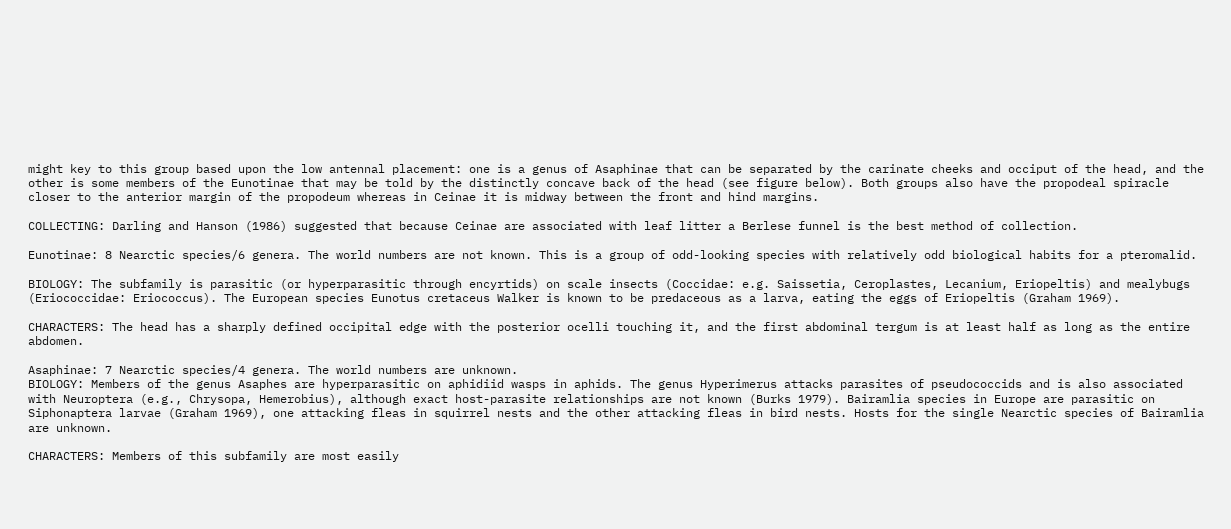might key to this group based upon the low antennal placement: one is a genus of Asaphinae that can be separated by the carinate cheeks and occiput of the head, and the other is some members of the Eunotinae that may be told by the distinctly concave back of the head (see figure below). Both groups also have the propodeal spiracle closer to the anterior margin of the propodeum whereas in Ceinae it is midway between the front and hind margins.

COLLECTING: Darling and Hanson (1986) suggested that because Ceinae are associated with leaf litter a Berlese funnel is the best method of collection.

Eunotinae: 8 Nearctic species/6 genera. The world numbers are not known. This is a group of odd-looking species with relatively odd biological habits for a pteromalid.

BIOLOGY: The subfamily is parasitic (or hyperparasitic through encyrtids) on scale insects (Coccidae: e.g. Saissetia, Ceroplastes, Lecanium, Eriopeltis) and mealybugs (Eriococcidae: Eriococcus). The European species Eunotus cretaceus Walker is known to be predaceous as a larva, eating the eggs of Eriopeltis (Graham 1969).

CHARACTERS: The head has a sharply defined occipital edge with the posterior ocelli touching it, and the first abdominal tergum is at least half as long as the entire abdomen.

Asaphinae: 7 Nearctic species/4 genera. The world numbers are unknown.
BIOLOGY: Members of the genus Asaphes are hyperparasitic on aphidiid wasps in aphids. The genus Hyperimerus attacks parasites of pseudococcids and is also associated with Neuroptera (e.g., Chrysopa, Hemerobius), although exact host-parasite relationships are not known (Burks 1979). Bairamlia species in Europe are parasitic on Siphonaptera larvae (Graham 1969), one attacking fleas in squirrel nests and the other attacking fleas in bird nests. Hosts for the single Nearctic species of Bairamlia are unknown.

CHARACTERS: Members of this subfamily are most easily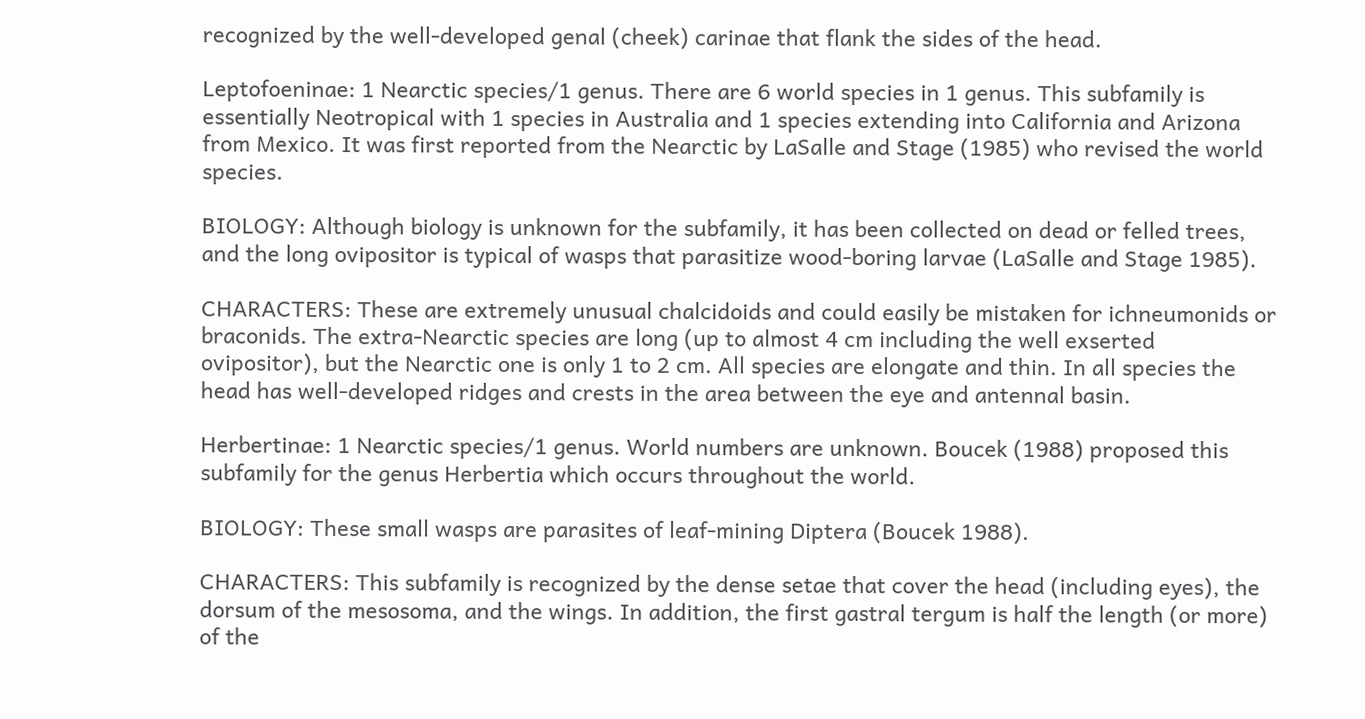recognized by the well-developed genal (cheek) carinae that flank the sides of the head.

Leptofoeninae: 1 Nearctic species/1 genus. There are 6 world species in 1 genus. This subfamily is essentially Neotropical with 1 species in Australia and 1 species extending into California and Arizona from Mexico. It was first reported from the Nearctic by LaSalle and Stage (1985) who revised the world species.

BIOLOGY: Although biology is unknown for the subfamily, it has been collected on dead or felled trees, and the long ovipositor is typical of wasps that parasitize wood-boring larvae (LaSalle and Stage 1985).

CHARACTERS: These are extremely unusual chalcidoids and could easily be mistaken for ichneumonids or braconids. The extra-Nearctic species are long (up to almost 4 cm including the well exserted ovipositor), but the Nearctic one is only 1 to 2 cm. All species are elongate and thin. In all species the head has well-developed ridges and crests in the area between the eye and antennal basin.

Herbertinae: 1 Nearctic species/1 genus. World numbers are unknown. Boucek (1988) proposed this subfamily for the genus Herbertia which occurs throughout the world.

BIOLOGY: These small wasps are parasites of leaf-mining Diptera (Boucek 1988).

CHARACTERS: This subfamily is recognized by the dense setae that cover the head (including eyes), the dorsum of the mesosoma, and the wings. In addition, the first gastral tergum is half the length (or more) of the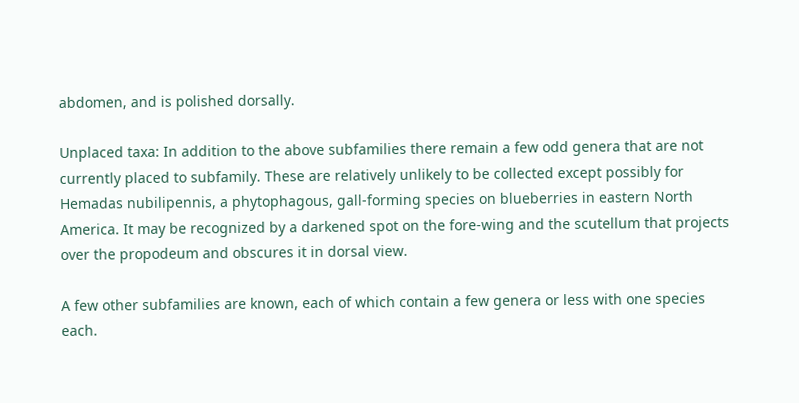abdomen, and is polished dorsally.

Unplaced taxa: In addition to the above subfamilies there remain a few odd genera that are not currently placed to subfamily. These are relatively unlikely to be collected except possibly for Hemadas nubilipennis, a phytophagous, gall-forming species on blueberries in eastern North America. It may be recognized by a darkened spot on the fore-wing and the scutellum that projects over the propodeum and obscures it in dorsal view.

A few other subfamilies are known, each of which contain a few genera or less with one species each.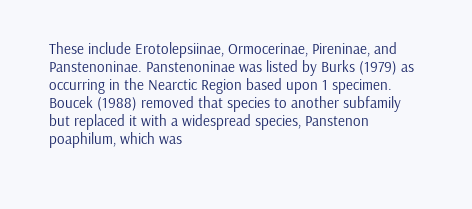These include Erotolepsiinae, Ormocerinae, Pireninae, and Panstenoninae. Panstenoninae was listed by Burks (1979) as occurring in the Nearctic Region based upon 1 specimen. Boucek (1988) removed that species to another subfamily but replaced it with a widespread species, Panstenon poaphilum, which was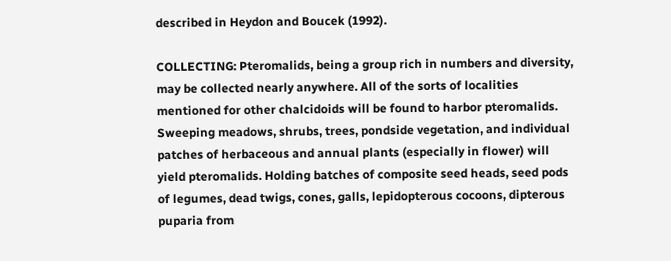described in Heydon and Boucek (1992).

COLLECTING: Pteromalids, being a group rich in numbers and diversity, may be collected nearly anywhere. All of the sorts of localities mentioned for other chalcidoids will be found to harbor pteromalids. Sweeping meadows, shrubs, trees, pondside vegetation, and individual patches of herbaceous and annual plants (especially in flower) will yield pteromalids. Holding batches of composite seed heads, seed pods of legumes, dead twigs, cones, galls, lepidopterous cocoons, dipterous puparia from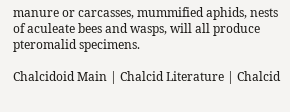manure or carcasses, mummified aphids, nests of aculeate bees and wasps, will all produce pteromalid specimens.

Chalcidoid Main | Chalcid Literature | Chalcid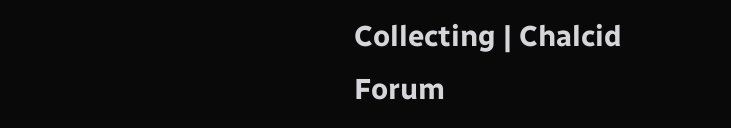Collecting | Chalcid Forum